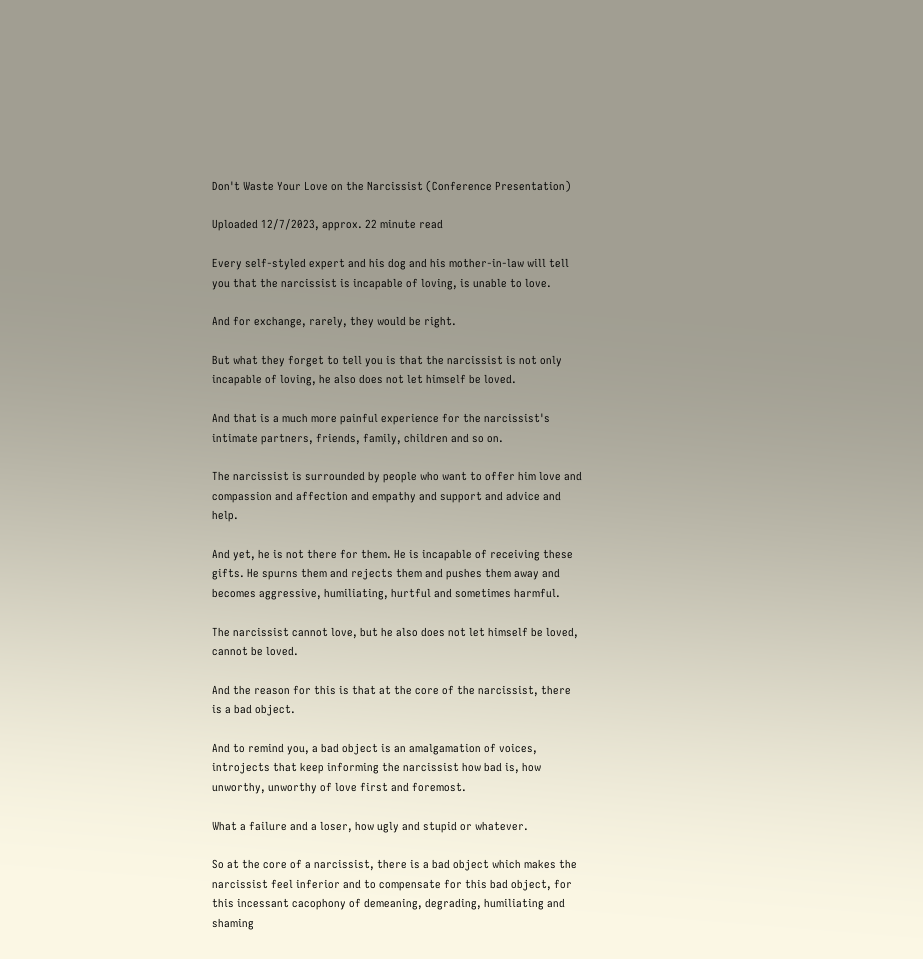Don't Waste Your Love on the Narcissist (Conference Presentation)

Uploaded 12/7/2023, approx. 22 minute read

Every self-styled expert and his dog and his mother-in-law will tell you that the narcissist is incapable of loving, is unable to love.

And for exchange, rarely, they would be right.

But what they forget to tell you is that the narcissist is not only incapable of loving, he also does not let himself be loved.

And that is a much more painful experience for the narcissist's intimate partners, friends, family, children and so on.

The narcissist is surrounded by people who want to offer him love and compassion and affection and empathy and support and advice and help.

And yet, he is not there for them. He is incapable of receiving these gifts. He spurns them and rejects them and pushes them away and becomes aggressive, humiliating, hurtful and sometimes harmful.

The narcissist cannot love, but he also does not let himself be loved, cannot be loved.

And the reason for this is that at the core of the narcissist, there is a bad object.

And to remind you, a bad object is an amalgamation of voices, introjects that keep informing the narcissist how bad is, how unworthy, unworthy of love first and foremost.

What a failure and a loser, how ugly and stupid or whatever.

So at the core of a narcissist, there is a bad object which makes the narcissist feel inferior and to compensate for this bad object, for this incessant cacophony of demeaning, degrading, humiliating and shaming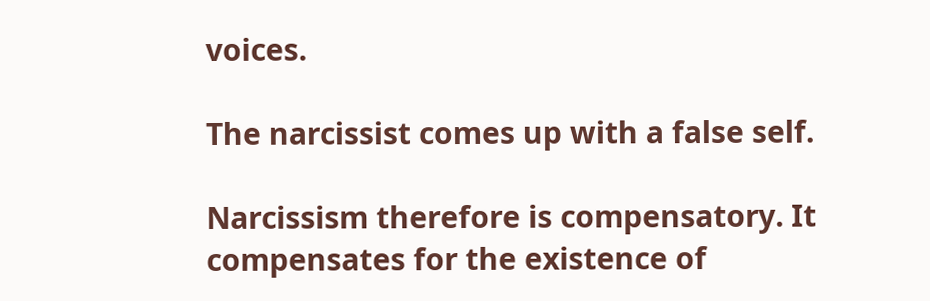voices.

The narcissist comes up with a false self.

Narcissism therefore is compensatory. It compensates for the existence of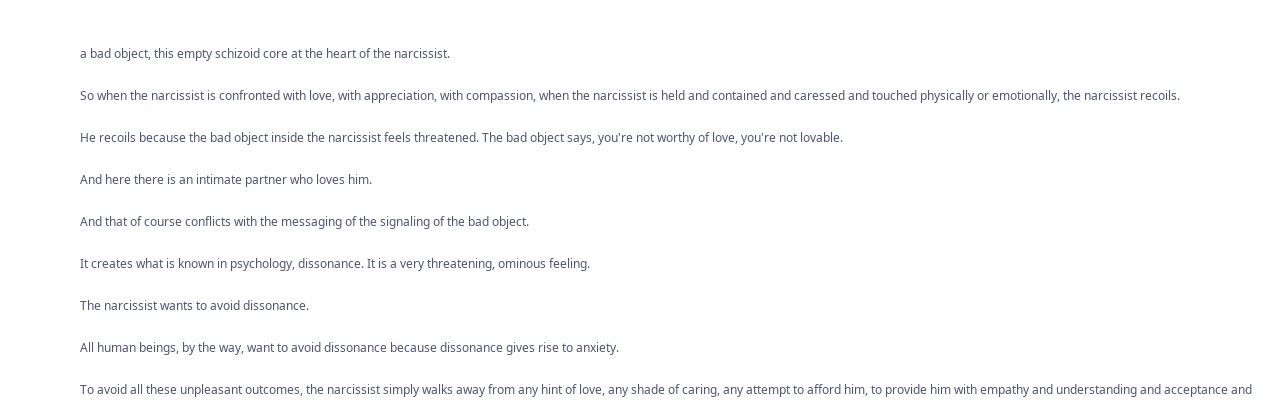a bad object, this empty schizoid core at the heart of the narcissist.

So when the narcissist is confronted with love, with appreciation, with compassion, when the narcissist is held and contained and caressed and touched physically or emotionally, the narcissist recoils.

He recoils because the bad object inside the narcissist feels threatened. The bad object says, you're not worthy of love, you're not lovable.

And here there is an intimate partner who loves him.

And that of course conflicts with the messaging of the signaling of the bad object.

It creates what is known in psychology, dissonance. It is a very threatening, ominous feeling.

The narcissist wants to avoid dissonance.

All human beings, by the way, want to avoid dissonance because dissonance gives rise to anxiety.

To avoid all these unpleasant outcomes, the narcissist simply walks away from any hint of love, any shade of caring, any attempt to afford him, to provide him with empathy and understanding and acceptance and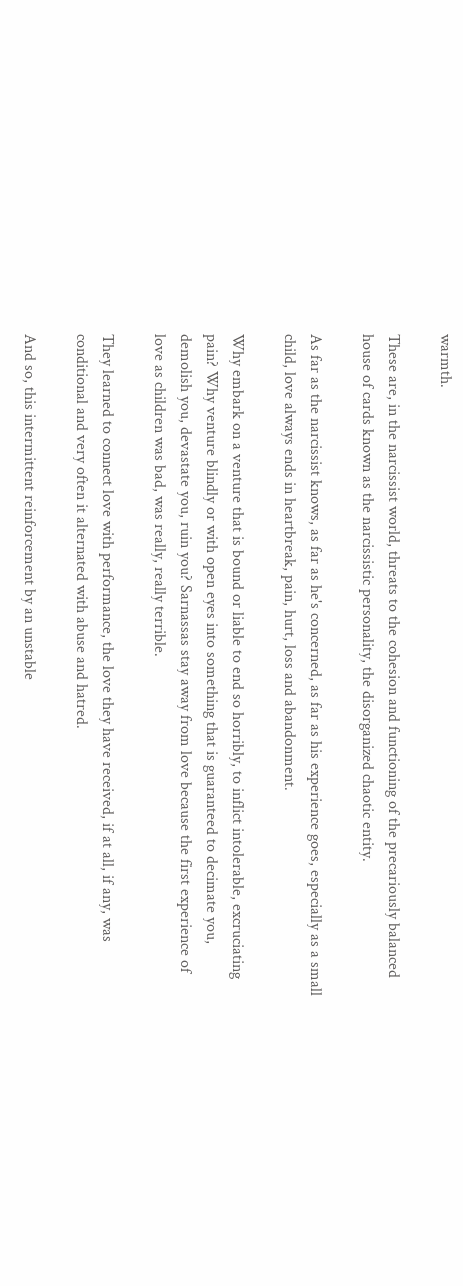warmth.

These are, in the narcissist world, threats to the cohesion and functioning of the precariously balanced house of cards known as the narcissistic personality, the disorganized chaotic entity.

As far as the narcissist knows, as far as he's concerned, as far as his experience goes, especially as a small child, love always ends in heartbreak, pain, hurt, loss and abandonment.

Why embark on a venture that is bound or liable to end so horribly, to inflict intolerable, excruciating pain? Why venture blindly or with open eyes into something that is guaranteed to decimate you, demolish you, devastate you, ruin you? Sarnassas stay away from love because the first experience of love as children was bad, was really, really terrible.

They learned to connect love with performance, the love they have received, if at all, if any, was conditional and very often it alternated with abuse and hatred.

And so, this intermittent reinforcement by an unstable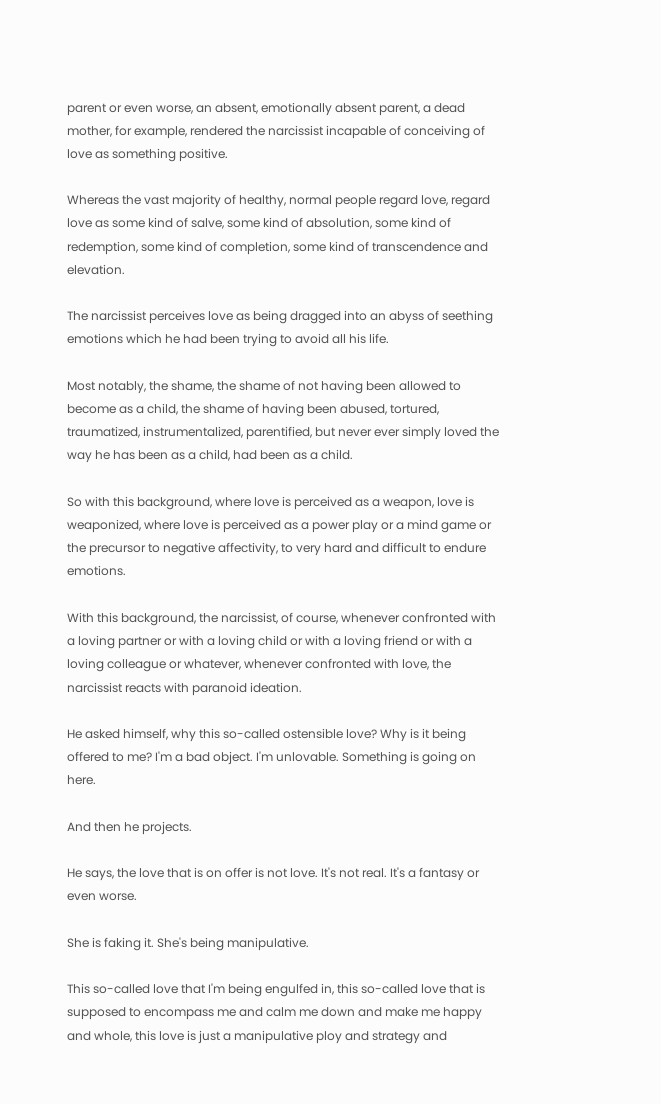parent or even worse, an absent, emotionally absent parent, a dead mother, for example, rendered the narcissist incapable of conceiving of love as something positive.

Whereas the vast majority of healthy, normal people regard love, regard love as some kind of salve, some kind of absolution, some kind of redemption, some kind of completion, some kind of transcendence and elevation.

The narcissist perceives love as being dragged into an abyss of seething emotions which he had been trying to avoid all his life.

Most notably, the shame, the shame of not having been allowed to become as a child, the shame of having been abused, tortured, traumatized, instrumentalized, parentified, but never ever simply loved the way he has been as a child, had been as a child.

So with this background, where love is perceived as a weapon, love is weaponized, where love is perceived as a power play or a mind game or the precursor to negative affectivity, to very hard and difficult to endure emotions.

With this background, the narcissist, of course, whenever confronted with a loving partner or with a loving child or with a loving friend or with a loving colleague or whatever, whenever confronted with love, the narcissist reacts with paranoid ideation.

He asked himself, why this so-called ostensible love? Why is it being offered to me? I'm a bad object. I'm unlovable. Something is going on here.

And then he projects.

He says, the love that is on offer is not love. It's not real. It's a fantasy or even worse.

She is faking it. She's being manipulative.

This so-called love that I'm being engulfed in, this so-called love that is supposed to encompass me and calm me down and make me happy and whole, this love is just a manipulative ploy and strategy and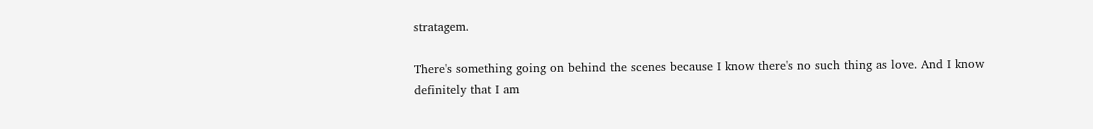stratagem.

There's something going on behind the scenes because I know there's no such thing as love. And I know definitely that I am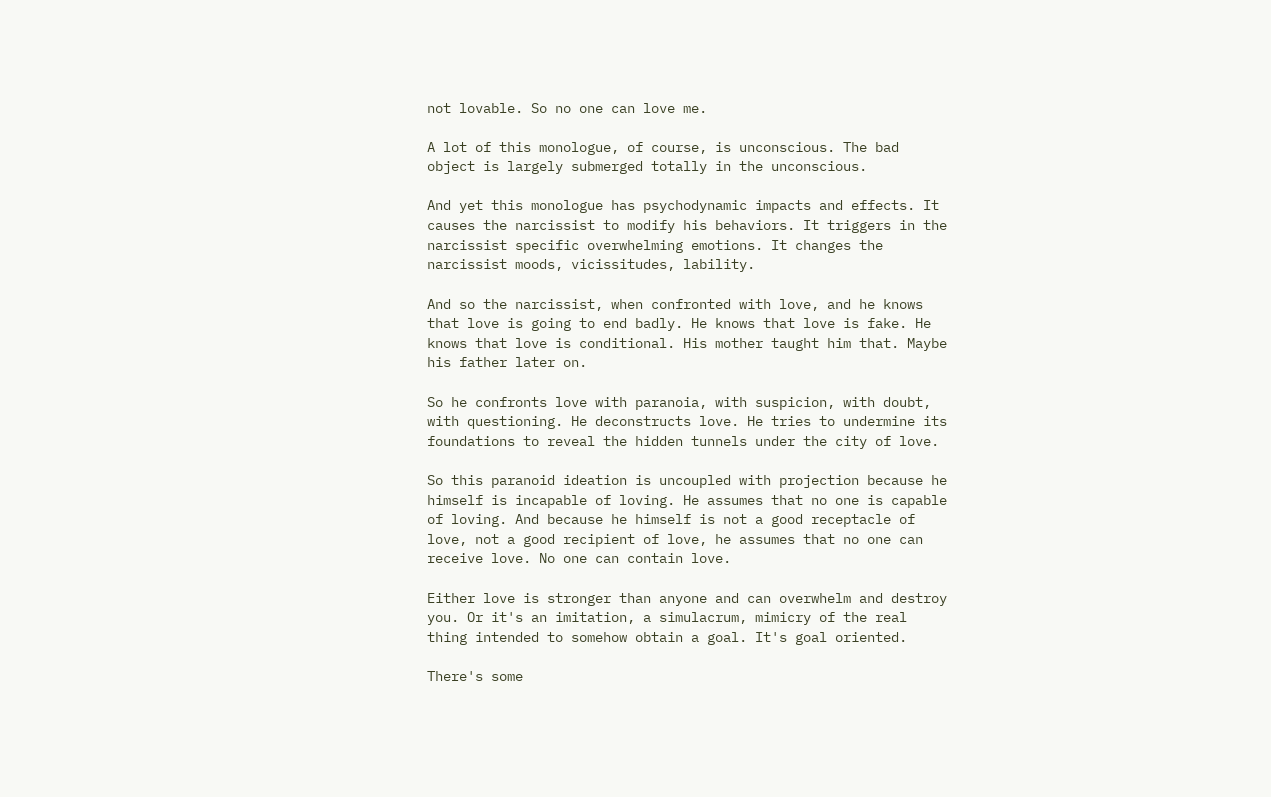not lovable. So no one can love me.

A lot of this monologue, of course, is unconscious. The bad object is largely submerged totally in the unconscious.

And yet this monologue has psychodynamic impacts and effects. It causes the narcissist to modify his behaviors. It triggers in the narcissist specific overwhelming emotions. It changes the narcissist moods, vicissitudes, lability.

And so the narcissist, when confronted with love, and he knows that love is going to end badly. He knows that love is fake. He knows that love is conditional. His mother taught him that. Maybe his father later on.

So he confronts love with paranoia, with suspicion, with doubt, with questioning. He deconstructs love. He tries to undermine its foundations to reveal the hidden tunnels under the city of love.

So this paranoid ideation is uncoupled with projection because he himself is incapable of loving. He assumes that no one is capable of loving. And because he himself is not a good receptacle of love, not a good recipient of love, he assumes that no one can receive love. No one can contain love.

Either love is stronger than anyone and can overwhelm and destroy you. Or it's an imitation, a simulacrum, mimicry of the real thing intended to somehow obtain a goal. It's goal oriented.

There's some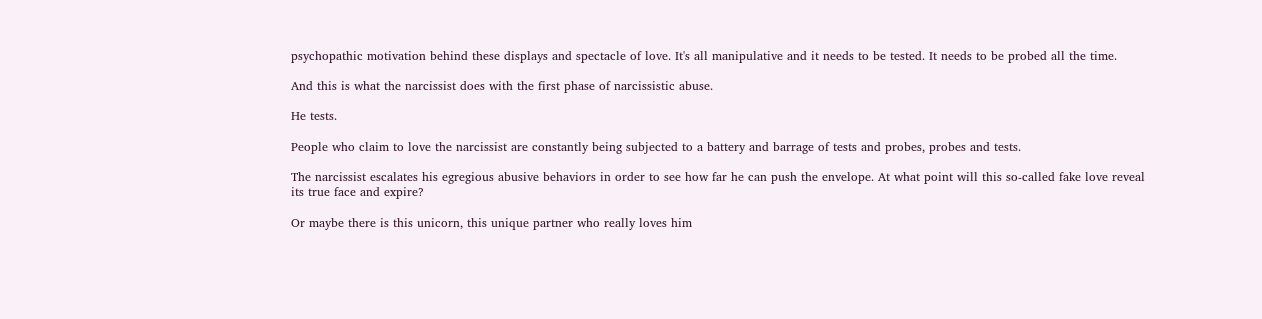psychopathic motivation behind these displays and spectacle of love. It's all manipulative and it needs to be tested. It needs to be probed all the time.

And this is what the narcissist does with the first phase of narcissistic abuse.

He tests.

People who claim to love the narcissist are constantly being subjected to a battery and barrage of tests and probes, probes and tests.

The narcissist escalates his egregious abusive behaviors in order to see how far he can push the envelope. At what point will this so-called fake love reveal its true face and expire?

Or maybe there is this unicorn, this unique partner who really loves him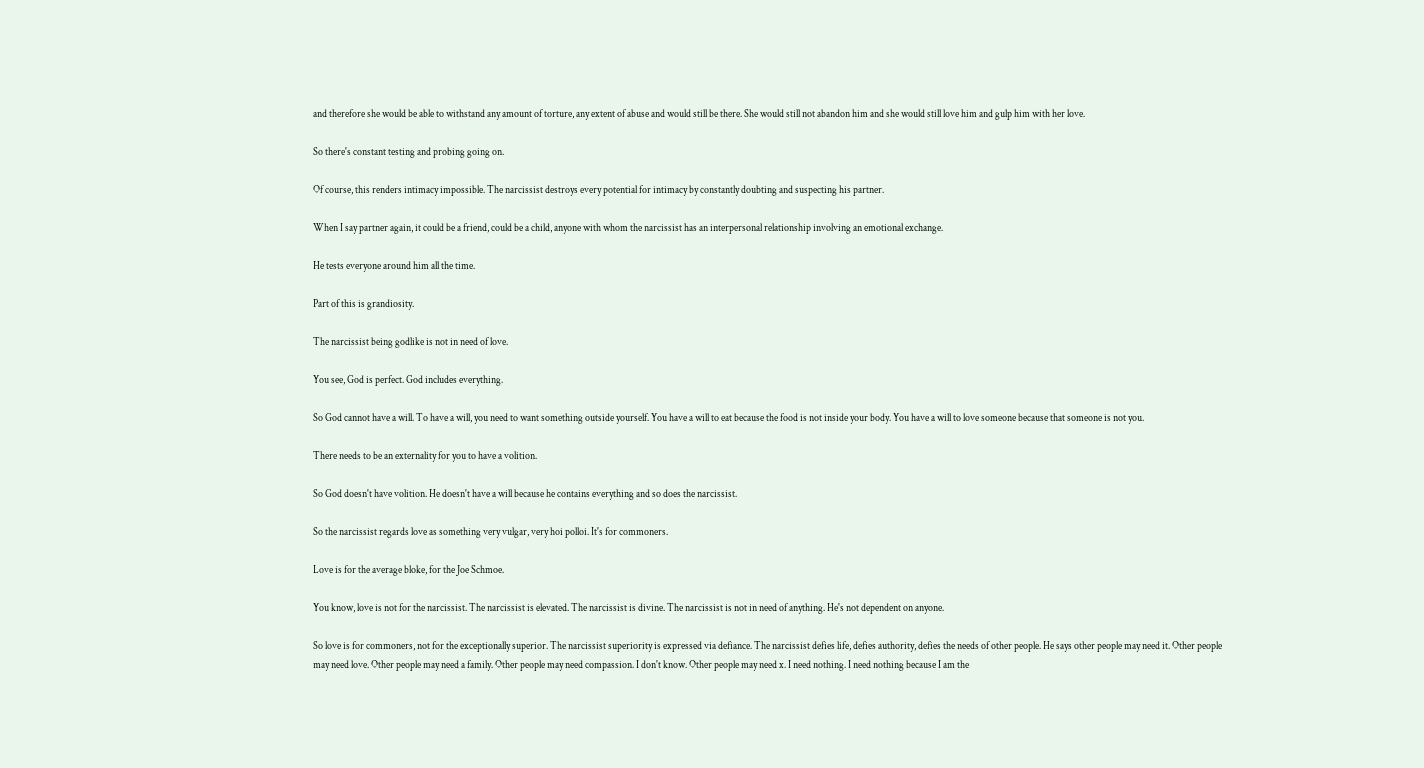and therefore she would be able to withstand any amount of torture, any extent of abuse and would still be there. She would still not abandon him and she would still love him and gulp him with her love.

So there's constant testing and probing going on.

Of course, this renders intimacy impossible. The narcissist destroys every potential for intimacy by constantly doubting and suspecting his partner.

When I say partner again, it could be a friend, could be a child, anyone with whom the narcissist has an interpersonal relationship involving an emotional exchange.

He tests everyone around him all the time.

Part of this is grandiosity.

The narcissist being godlike is not in need of love.

You see, God is perfect. God includes everything.

So God cannot have a will. To have a will, you need to want something outside yourself. You have a will to eat because the food is not inside your body. You have a will to love someone because that someone is not you.

There needs to be an externality for you to have a volition.

So God doesn't have volition. He doesn't have a will because he contains everything and so does the narcissist.

So the narcissist regards love as something very vulgar, very hoi polloi. It's for commoners.

Love is for the average bloke, for the Joe Schmoe.

You know, love is not for the narcissist. The narcissist is elevated. The narcissist is divine. The narcissist is not in need of anything. He's not dependent on anyone.

So love is for commoners, not for the exceptionally superior. The narcissist superiority is expressed via defiance. The narcissist defies life, defies authority, defies the needs of other people. He says other people may need it. Other people may need love. Other people may need a family. Other people may need compassion. I don't know. Other people may need x. I need nothing. I need nothing because I am the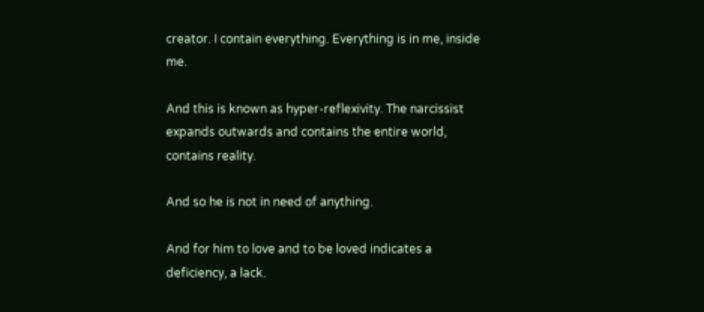creator. I contain everything. Everything is in me, inside me.

And this is known as hyper-reflexivity. The narcissist expands outwards and contains the entire world, contains reality.

And so he is not in need of anything.

And for him to love and to be loved indicates a deficiency, a lack.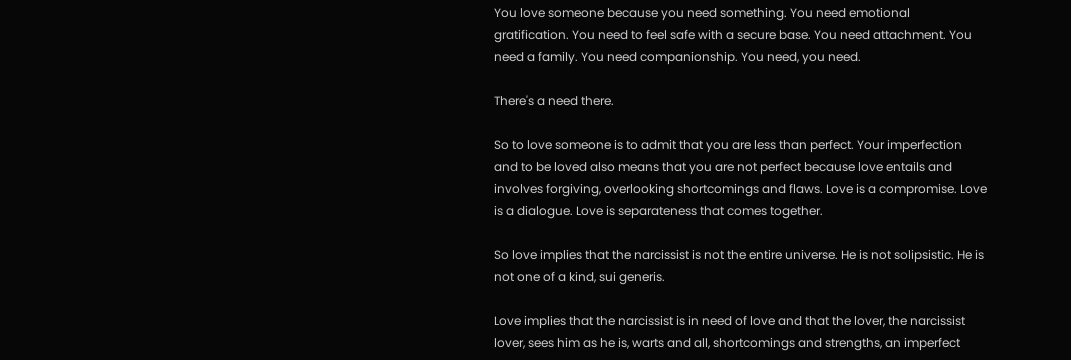You love someone because you need something. You need emotional gratification. You need to feel safe with a secure base. You need attachment. You need a family. You need companionship. You need, you need.

There's a need there.

So to love someone is to admit that you are less than perfect. Your imperfection and to be loved also means that you are not perfect because love entails and involves forgiving, overlooking shortcomings and flaws. Love is a compromise. Love is a dialogue. Love is separateness that comes together.

So love implies that the narcissist is not the entire universe. He is not solipsistic. He is not one of a kind, sui generis.

Love implies that the narcissist is in need of love and that the lover, the narcissist lover, sees him as he is, warts and all, shortcomings and strengths, an imperfect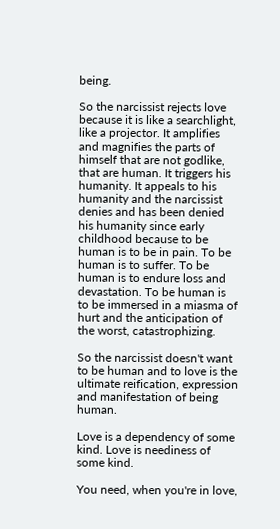being.

So the narcissist rejects love because it is like a searchlight, like a projector. It amplifies and magnifies the parts of himself that are not godlike, that are human. It triggers his humanity. It appeals to his humanity and the narcissist denies and has been denied his humanity since early childhood because to be human is to be in pain. To be human is to suffer. To be human is to endure loss and devastation. To be human is to be immersed in a miasma of hurt and the anticipation of the worst, catastrophizing.

So the narcissist doesn't want to be human and to love is the ultimate reification, expression and manifestation of being human.

Love is a dependency of some kind. Love is neediness of some kind.

You need, when you're in love,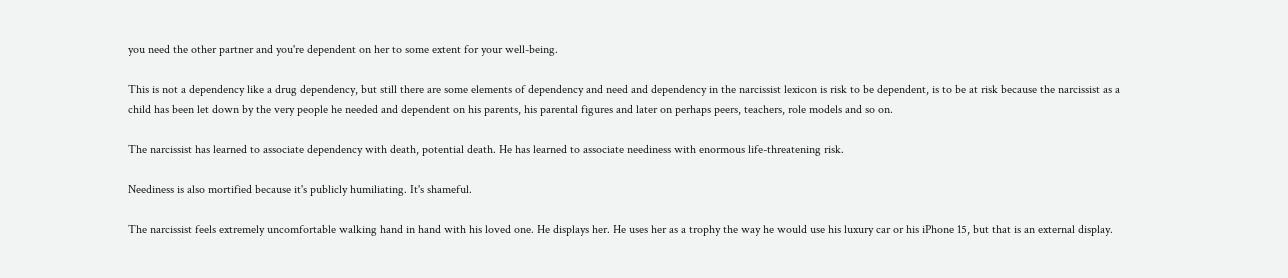you need the other partner and you're dependent on her to some extent for your well-being.

This is not a dependency like a drug dependency, but still there are some elements of dependency and need and dependency in the narcissist lexicon is risk to be dependent, is to be at risk because the narcissist as a child has been let down by the very people he needed and dependent on his parents, his parental figures and later on perhaps peers, teachers, role models and so on.

The narcissist has learned to associate dependency with death, potential death. He has learned to associate neediness with enormous life-threatening risk.

Neediness is also mortified because it's publicly humiliating. It's shameful.

The narcissist feels extremely uncomfortable walking hand in hand with his loved one. He displays her. He uses her as a trophy the way he would use his luxury car or his iPhone 15, but that is an external display.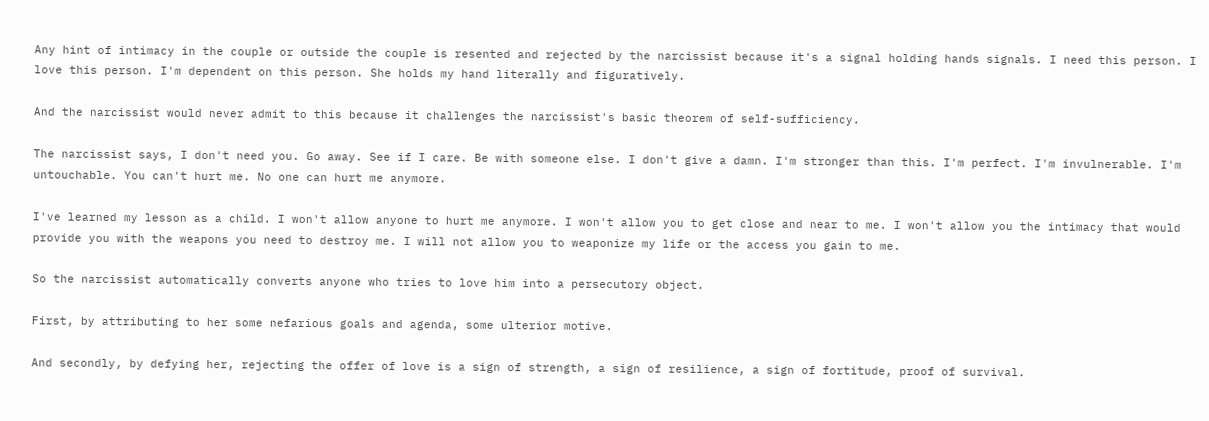Any hint of intimacy in the couple or outside the couple is resented and rejected by the narcissist because it's a signal holding hands signals. I need this person. I love this person. I'm dependent on this person. She holds my hand literally and figuratively.

And the narcissist would never admit to this because it challenges the narcissist's basic theorem of self-sufficiency.

The narcissist says, I don't need you. Go away. See if I care. Be with someone else. I don't give a damn. I'm stronger than this. I'm perfect. I'm invulnerable. I'm untouchable. You can't hurt me. No one can hurt me anymore.

I've learned my lesson as a child. I won't allow anyone to hurt me anymore. I won't allow you to get close and near to me. I won't allow you the intimacy that would provide you with the weapons you need to destroy me. I will not allow you to weaponize my life or the access you gain to me.

So the narcissist automatically converts anyone who tries to love him into a persecutory object.

First, by attributing to her some nefarious goals and agenda, some ulterior motive.

And secondly, by defying her, rejecting the offer of love is a sign of strength, a sign of resilience, a sign of fortitude, proof of survival.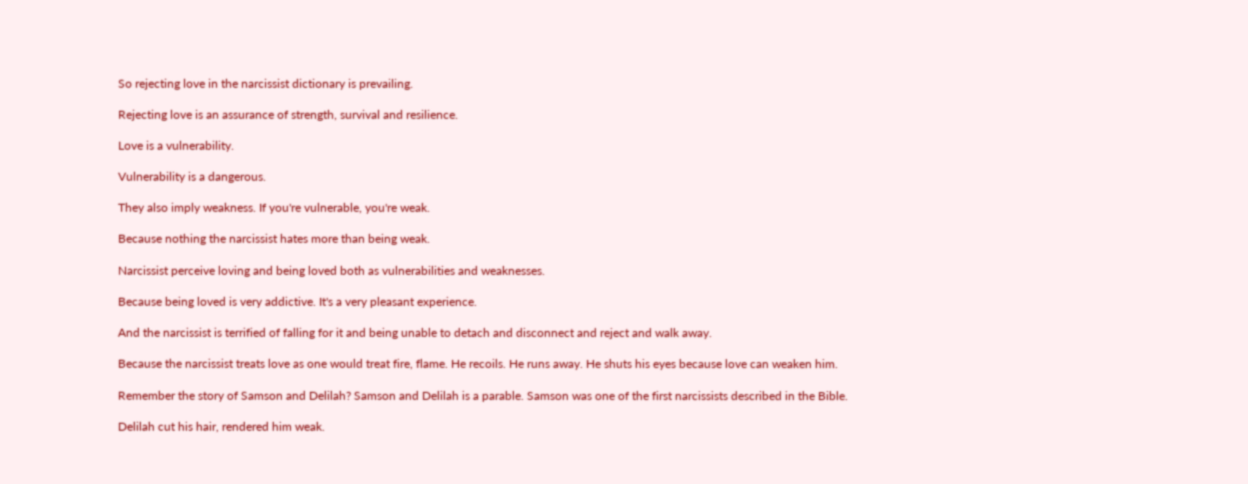So rejecting love in the narcissist dictionary is prevailing.

Rejecting love is an assurance of strength, survival and resilience.

Love is a vulnerability.

Vulnerability is a dangerous.

They also imply weakness. If you're vulnerable, you're weak.

Because nothing the narcissist hates more than being weak.

Narcissist perceive loving and being loved both as vulnerabilities and weaknesses.

Because being loved is very addictive. It's a very pleasant experience.

And the narcissist is terrified of falling for it and being unable to detach and disconnect and reject and walk away.

Because the narcissist treats love as one would treat fire, flame. He recoils. He runs away. He shuts his eyes because love can weaken him.

Remember the story of Samson and Delilah? Samson and Delilah is a parable. Samson was one of the first narcissists described in the Bible.

Delilah cut his hair, rendered him weak.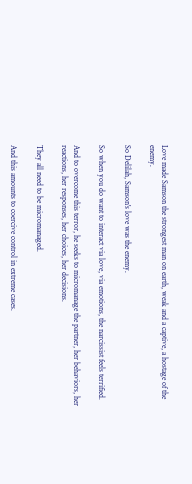Love made Samson the strongest man on earth, weak and a captive, a hostage of the enemy.

So Delilah, Samson's love was the enemy.

So when you do want to interact via love, via emotions, the narcissist feels terrified.

And to overcome this terror, he seeks to micromanage the partner, her behaviors, her reactions, her responses, her choices, her decisions.

They all need to be micromanaged.

And this amounts to coercive control in extreme cases.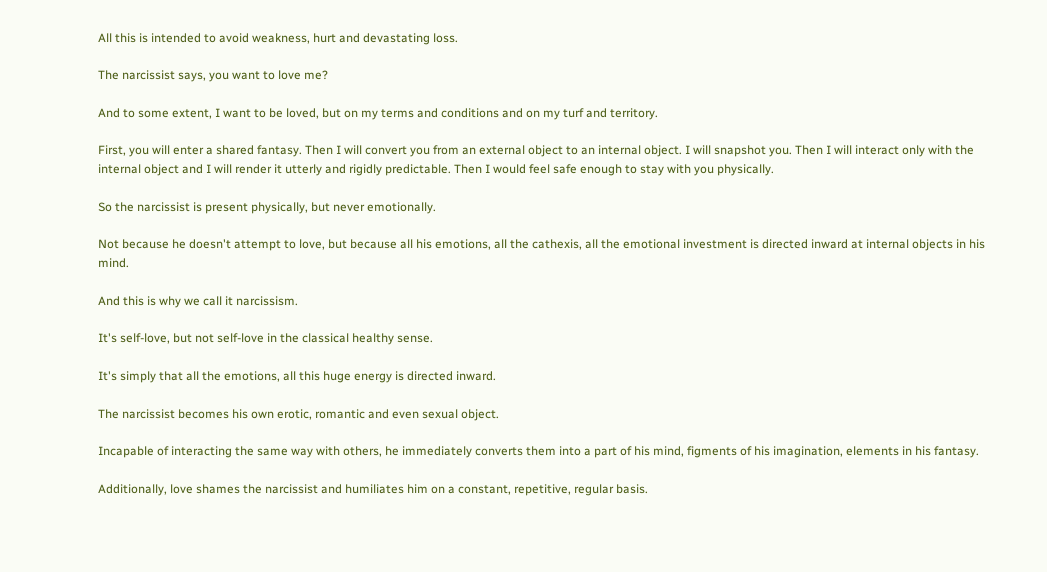All this is intended to avoid weakness, hurt and devastating loss.

The narcissist says, you want to love me?

And to some extent, I want to be loved, but on my terms and conditions and on my turf and territory.

First, you will enter a shared fantasy. Then I will convert you from an external object to an internal object. I will snapshot you. Then I will interact only with the internal object and I will render it utterly and rigidly predictable. Then I would feel safe enough to stay with you physically.

So the narcissist is present physically, but never emotionally.

Not because he doesn't attempt to love, but because all his emotions, all the cathexis, all the emotional investment is directed inward at internal objects in his mind.

And this is why we call it narcissism.

It's self-love, but not self-love in the classical healthy sense.

It's simply that all the emotions, all this huge energy is directed inward.

The narcissist becomes his own erotic, romantic and even sexual object.

Incapable of interacting the same way with others, he immediately converts them into a part of his mind, figments of his imagination, elements in his fantasy.

Additionally, love shames the narcissist and humiliates him on a constant, repetitive, regular basis.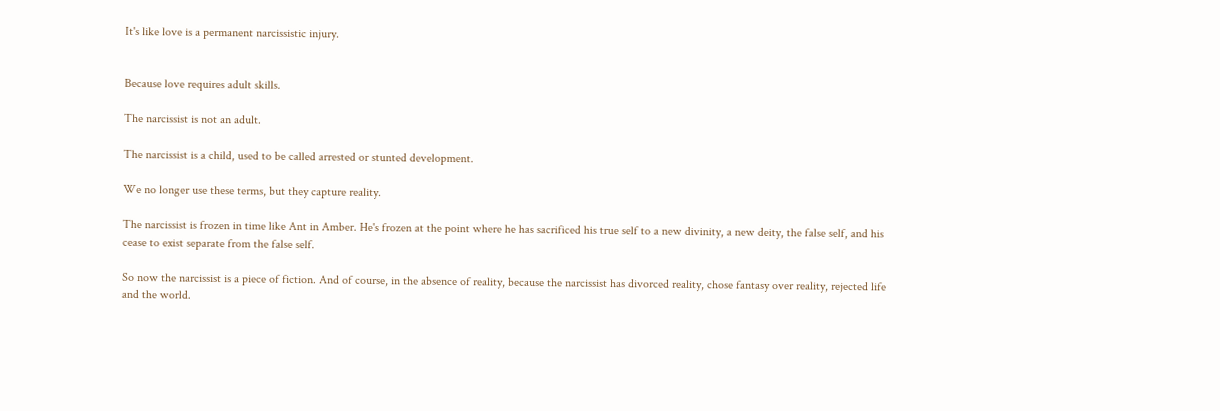It's like love is a permanent narcissistic injury.


Because love requires adult skills.

The narcissist is not an adult.

The narcissist is a child, used to be called arrested or stunted development.

We no longer use these terms, but they capture reality.

The narcissist is frozen in time like Ant in Amber. He's frozen at the point where he has sacrificed his true self to a new divinity, a new deity, the false self, and his cease to exist separate from the false self.

So now the narcissist is a piece of fiction. And of course, in the absence of reality, because the narcissist has divorced reality, chose fantasy over reality, rejected life and the world.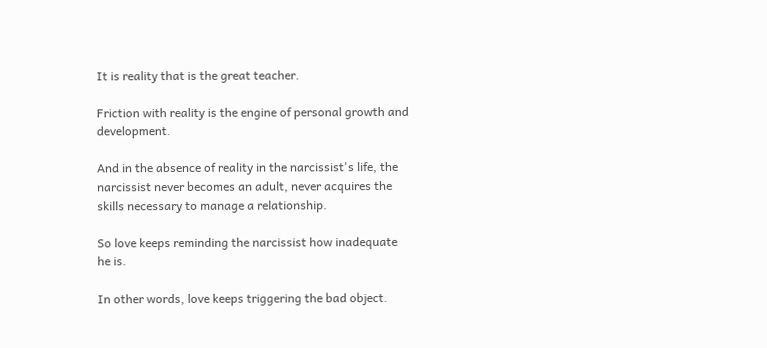It is reality that is the great teacher.

Friction with reality is the engine of personal growth and development.

And in the absence of reality in the narcissist's life, the narcissist never becomes an adult, never acquires the skills necessary to manage a relationship.

So love keeps reminding the narcissist how inadequate he is.

In other words, love keeps triggering the bad object.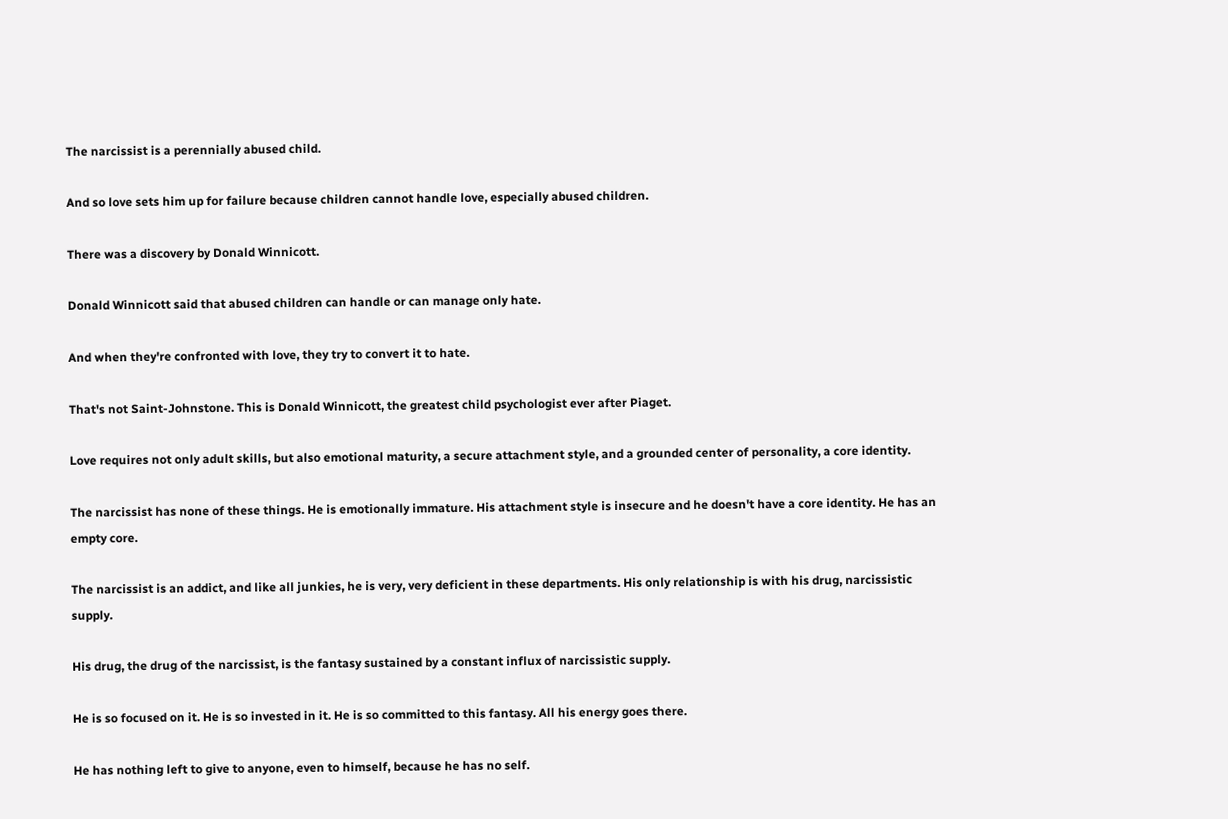The narcissist is a perennially abused child.

And so love sets him up for failure because children cannot handle love, especially abused children.

There was a discovery by Donald Winnicott.

Donald Winnicott said that abused children can handle or can manage only hate.

And when they're confronted with love, they try to convert it to hate.

That's not Saint-Johnstone. This is Donald Winnicott, the greatest child psychologist ever after Piaget.

Love requires not only adult skills, but also emotional maturity, a secure attachment style, and a grounded center of personality, a core identity.

The narcissist has none of these things. He is emotionally immature. His attachment style is insecure and he doesn't have a core identity. He has an empty core.

The narcissist is an addict, and like all junkies, he is very, very deficient in these departments. His only relationship is with his drug, narcissistic supply.

His drug, the drug of the narcissist, is the fantasy sustained by a constant influx of narcissistic supply.

He is so focused on it. He is so invested in it. He is so committed to this fantasy. All his energy goes there.

He has nothing left to give to anyone, even to himself, because he has no self.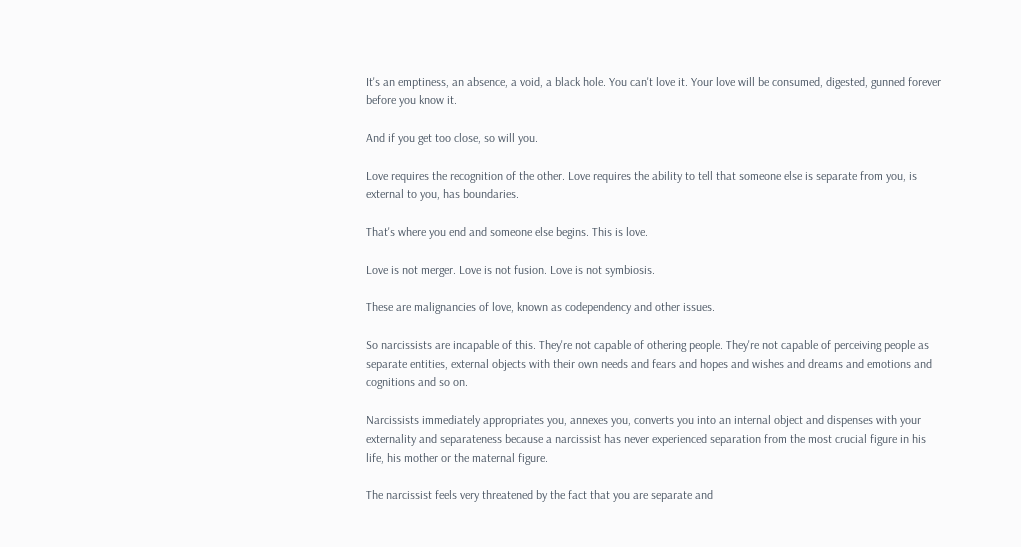It's an emptiness, an absence, a void, a black hole. You can't love it. Your love will be consumed, digested, gunned forever before you know it.

And if you get too close, so will you.

Love requires the recognition of the other. Love requires the ability to tell that someone else is separate from you, is external to you, has boundaries.

That's where you end and someone else begins. This is love.

Love is not merger. Love is not fusion. Love is not symbiosis.

These are malignancies of love, known as codependency and other issues.

So narcissists are incapable of this. They're not capable of othering people. They're not capable of perceiving people as separate entities, external objects with their own needs and fears and hopes and wishes and dreams and emotions and cognitions and so on.

Narcissists immediately appropriates you, annexes you, converts you into an internal object and dispenses with your externality and separateness because a narcissist has never experienced separation from the most crucial figure in his life, his mother or the maternal figure.

The narcissist feels very threatened by the fact that you are separate and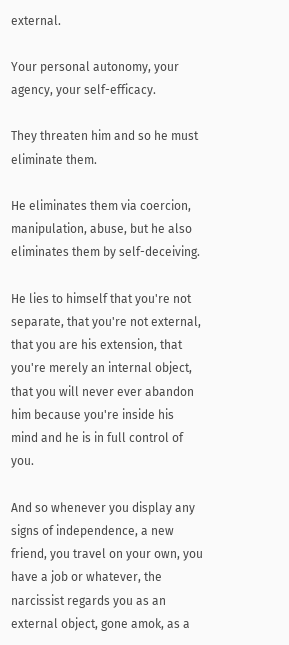external.

Your personal autonomy, your agency, your self-efficacy.

They threaten him and so he must eliminate them.

He eliminates them via coercion, manipulation, abuse, but he also eliminates them by self-deceiving.

He lies to himself that you're not separate, that you're not external, that you are his extension, that you're merely an internal object, that you will never ever abandon him because you're inside his mind and he is in full control of you.

And so whenever you display any signs of independence, a new friend, you travel on your own, you have a job or whatever, the narcissist regards you as an external object, gone amok, as a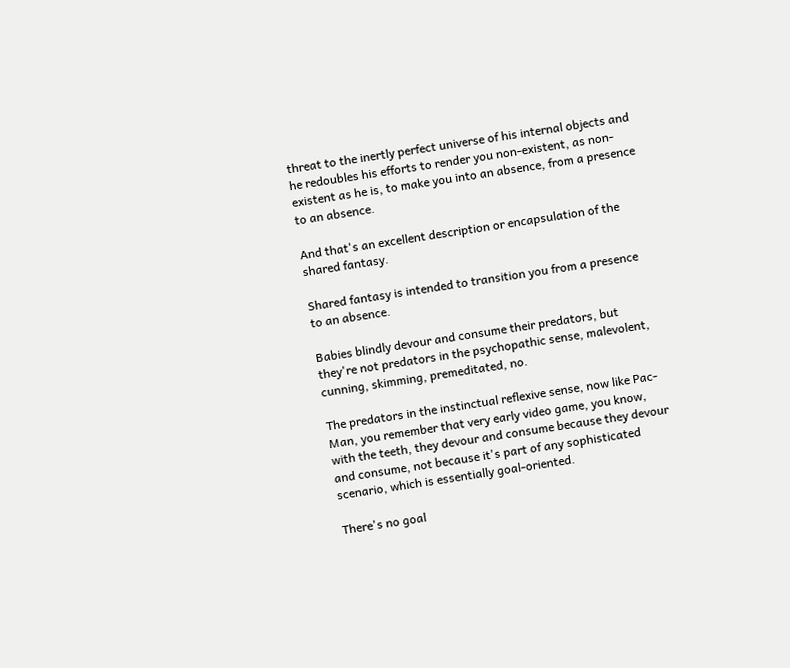threat to the inertly perfect universe of his internal objects and he redoubles his efforts to render you non-existent, as non-existent as he is, to make you into an absence, from a presence to an absence.

And that's an excellent description or encapsulation of the shared fantasy.

Shared fantasy is intended to transition you from a presence to an absence.

Babies blindly devour and consume their predators, but they're not predators in the psychopathic sense, malevolent, cunning, skimming, premeditated, no.

The predators in the instinctual reflexive sense, now like Pac-Man, you remember that very early video game, you know, with the teeth, they devour and consume because they devour and consume, not because it's part of any sophisticated scenario, which is essentially goal-oriented.

There's no goal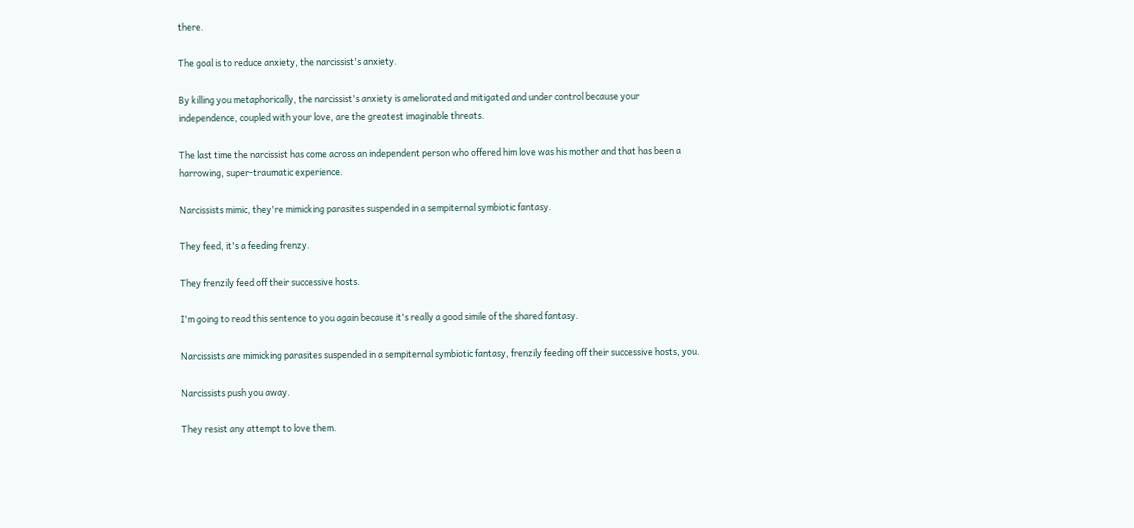there.

The goal is to reduce anxiety, the narcissist's anxiety.

By killing you metaphorically, the narcissist's anxiety is ameliorated and mitigated and under control because your independence, coupled with your love, are the greatest imaginable threats.

The last time the narcissist has come across an independent person who offered him love was his mother and that has been a harrowing, super-traumatic experience.

Narcissists mimic, they're mimicking parasites suspended in a sempiternal symbiotic fantasy.

They feed, it's a feeding frenzy.

They frenzily feed off their successive hosts.

I'm going to read this sentence to you again because it's really a good simile of the shared fantasy.

Narcissists are mimicking parasites suspended in a sempiternal symbiotic fantasy, frenzily feeding off their successive hosts, you.

Narcissists push you away.

They resist any attempt to love them.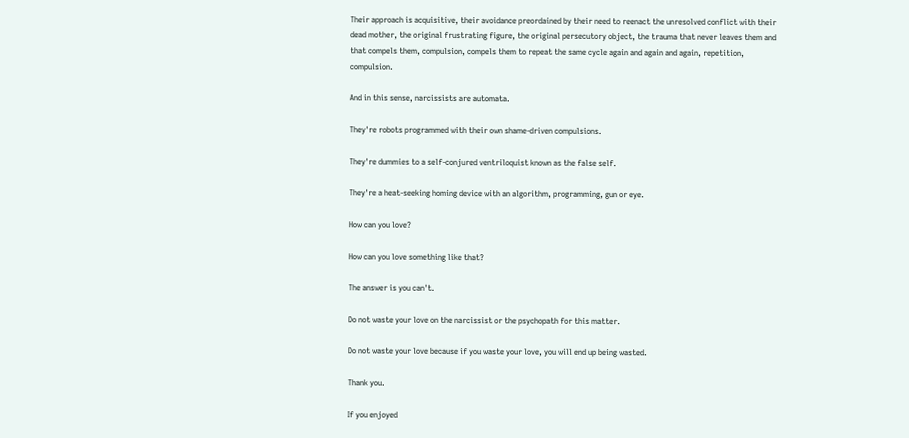Their approach is acquisitive, their avoidance preordained by their need to reenact the unresolved conflict with their dead mother, the original frustrating figure, the original persecutory object, the trauma that never leaves them and that compels them, compulsion, compels them to repeat the same cycle again and again and again, repetition, compulsion.

And in this sense, narcissists are automata.

They're robots programmed with their own shame-driven compulsions.

They're dummies to a self-conjured ventriloquist known as the false self.

They're a heat-seeking homing device with an algorithm, programming, gun or eye.

How can you love?

How can you love something like that?

The answer is you can't.

Do not waste your love on the narcissist or the psychopath for this matter.

Do not waste your love because if you waste your love, you will end up being wasted.

Thank you.

If you enjoyed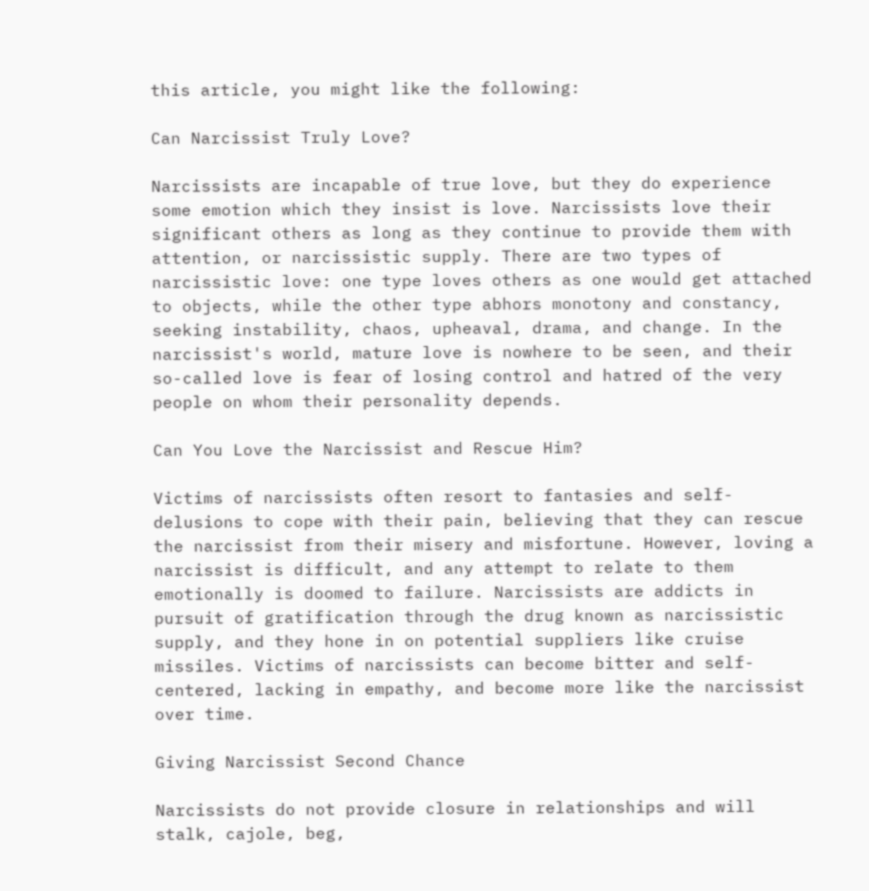this article, you might like the following:

Can Narcissist Truly Love?

Narcissists are incapable of true love, but they do experience some emotion which they insist is love. Narcissists love their significant others as long as they continue to provide them with attention, or narcissistic supply. There are two types of narcissistic love: one type loves others as one would get attached to objects, while the other type abhors monotony and constancy, seeking instability, chaos, upheaval, drama, and change. In the narcissist's world, mature love is nowhere to be seen, and their so-called love is fear of losing control and hatred of the very people on whom their personality depends.

Can You Love the Narcissist and Rescue Him?

Victims of narcissists often resort to fantasies and self-delusions to cope with their pain, believing that they can rescue the narcissist from their misery and misfortune. However, loving a narcissist is difficult, and any attempt to relate to them emotionally is doomed to failure. Narcissists are addicts in pursuit of gratification through the drug known as narcissistic supply, and they hone in on potential suppliers like cruise missiles. Victims of narcissists can become bitter and self-centered, lacking in empathy, and become more like the narcissist over time.

Giving Narcissist Second Chance

Narcissists do not provide closure in relationships and will stalk, cajole, beg,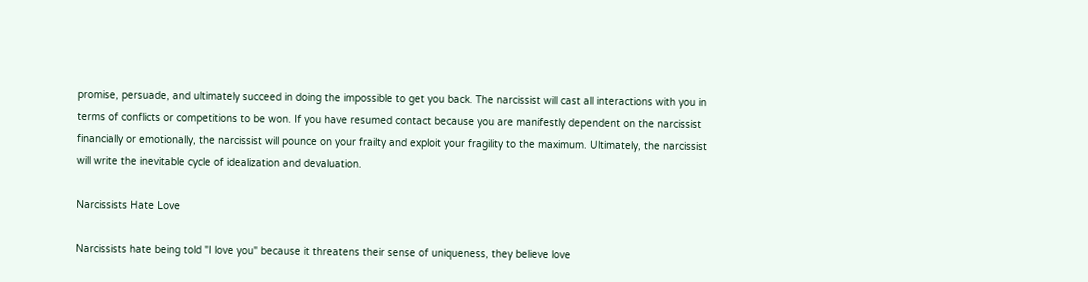promise, persuade, and ultimately succeed in doing the impossible to get you back. The narcissist will cast all interactions with you in terms of conflicts or competitions to be won. If you have resumed contact because you are manifestly dependent on the narcissist financially or emotionally, the narcissist will pounce on your frailty and exploit your fragility to the maximum. Ultimately, the narcissist will write the inevitable cycle of idealization and devaluation.

Narcissists Hate Love

Narcissists hate being told "I love you" because it threatens their sense of uniqueness, they believe love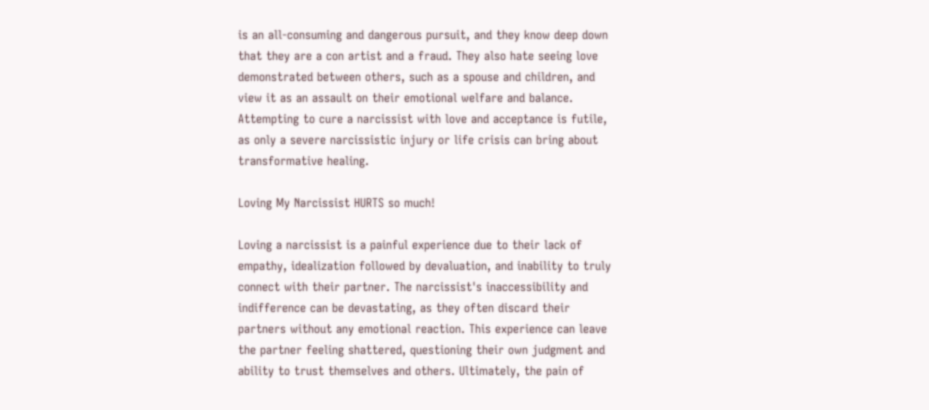is an all-consuming and dangerous pursuit, and they know deep down that they are a con artist and a fraud. They also hate seeing love demonstrated between others, such as a spouse and children, and view it as an assault on their emotional welfare and balance. Attempting to cure a narcissist with love and acceptance is futile, as only a severe narcissistic injury or life crisis can bring about transformative healing.

Loving My Narcissist HURTS so much!

Loving a narcissist is a painful experience due to their lack of empathy, idealization followed by devaluation, and inability to truly connect with their partner. The narcissist's inaccessibility and indifference can be devastating, as they often discard their partners without any emotional reaction. This experience can leave the partner feeling shattered, questioning their own judgment and ability to trust themselves and others. Ultimately, the pain of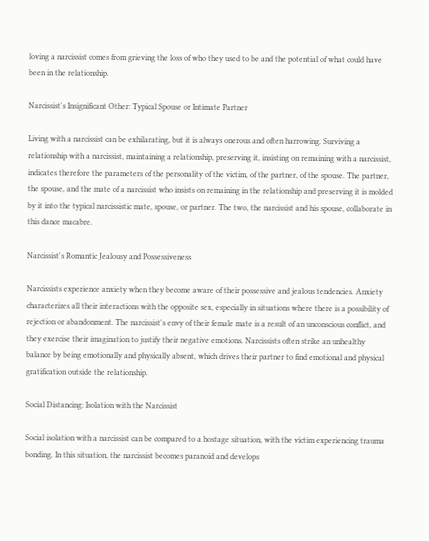loving a narcissist comes from grieving the loss of who they used to be and the potential of what could have been in the relationship.

Narcissist's Insignificant Other: Typical Spouse or Intimate Partner

Living with a narcissist can be exhilarating, but it is always onerous and often harrowing. Surviving a relationship with a narcissist, maintaining a relationship, preserving it, insisting on remaining with a narcissist, indicates therefore the parameters of the personality of the victim, of the partner, of the spouse. The partner, the spouse, and the mate of a narcissist who insists on remaining in the relationship and preserving it is molded by it into the typical narcissistic mate, spouse, or partner. The two, the narcissist and his spouse, collaborate in this dance macabre.

Narcissist's Romantic Jealousy and Possessiveness

Narcissists experience anxiety when they become aware of their possessive and jealous tendencies. Anxiety characterizes all their interactions with the opposite sex, especially in situations where there is a possibility of rejection or abandonment. The narcissist's envy of their female mate is a result of an unconscious conflict, and they exercise their imagination to justify their negative emotions. Narcissists often strike an unhealthy balance by being emotionally and physically absent, which drives their partner to find emotional and physical gratification outside the relationship.

Social Distancing: Isolation with the Narcissist

Social isolation with a narcissist can be compared to a hostage situation, with the victim experiencing trauma bonding. In this situation, the narcissist becomes paranoid and develops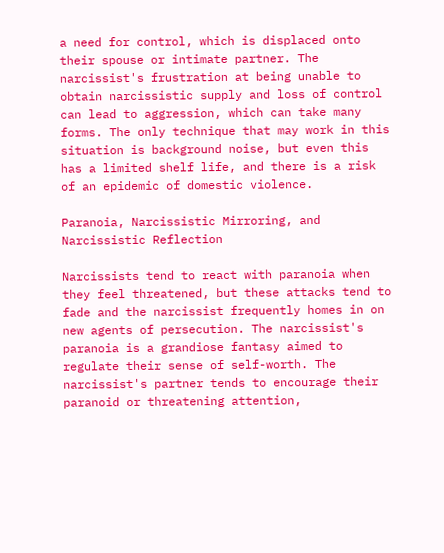a need for control, which is displaced onto their spouse or intimate partner. The narcissist's frustration at being unable to obtain narcissistic supply and loss of control can lead to aggression, which can take many forms. The only technique that may work in this situation is background noise, but even this has a limited shelf life, and there is a risk of an epidemic of domestic violence.

Paranoia, Narcissistic Mirroring, and Narcissistic Reflection

Narcissists tend to react with paranoia when they feel threatened, but these attacks tend to fade and the narcissist frequently homes in on new agents of persecution. The narcissist's paranoia is a grandiose fantasy aimed to regulate their sense of self-worth. The narcissist's partner tends to encourage their paranoid or threatening attention,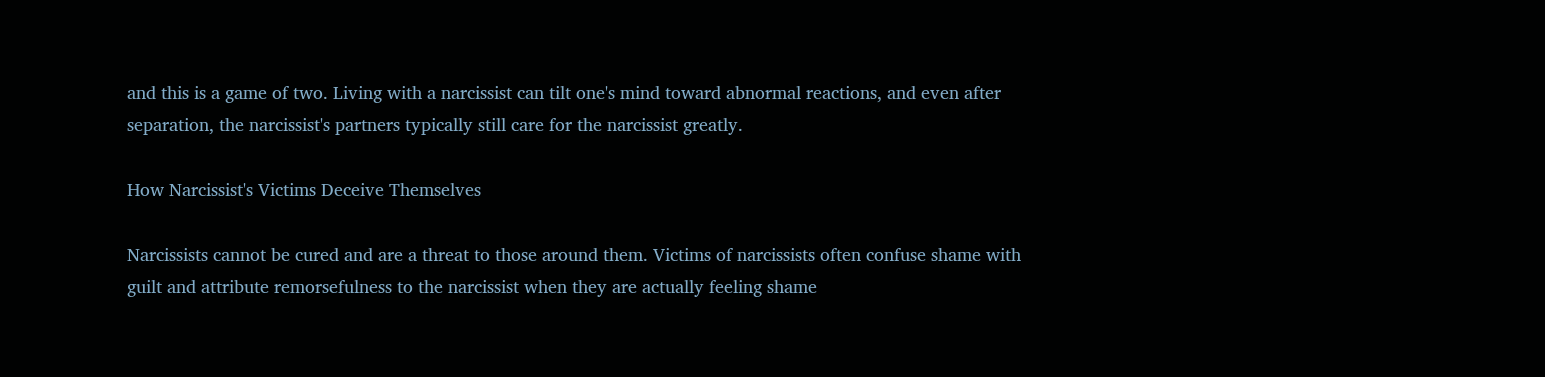and this is a game of two. Living with a narcissist can tilt one's mind toward abnormal reactions, and even after separation, the narcissist's partners typically still care for the narcissist greatly.

How Narcissist's Victims Deceive Themselves

Narcissists cannot be cured and are a threat to those around them. Victims of narcissists often confuse shame with guilt and attribute remorsefulness to the narcissist when they are actually feeling shame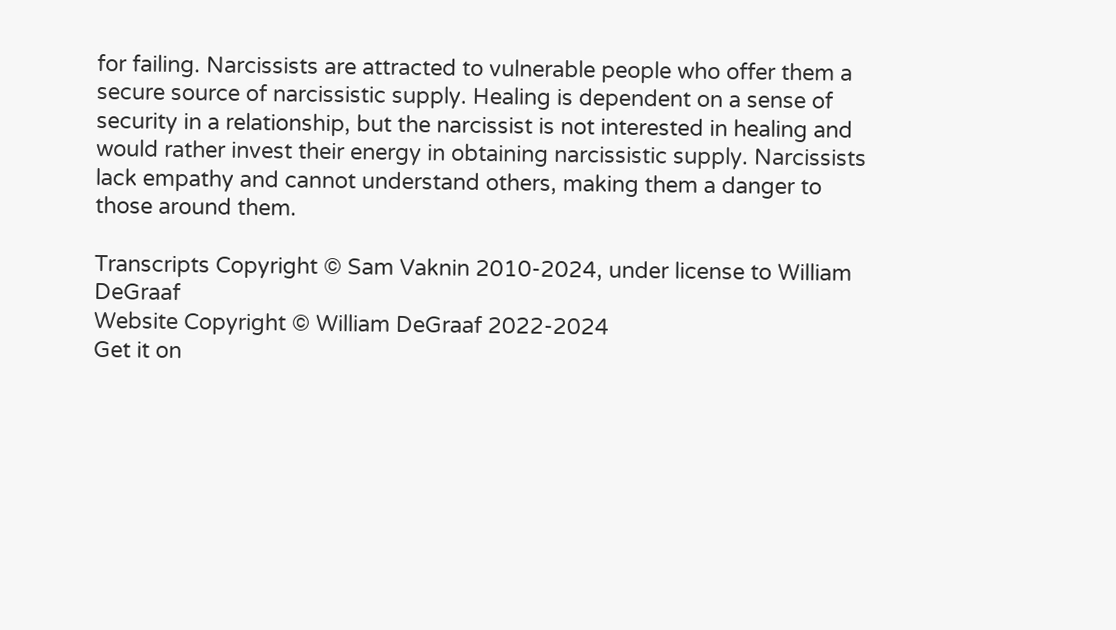for failing. Narcissists are attracted to vulnerable people who offer them a secure source of narcissistic supply. Healing is dependent on a sense of security in a relationship, but the narcissist is not interested in healing and would rather invest their energy in obtaining narcissistic supply. Narcissists lack empathy and cannot understand others, making them a danger to those around them.

Transcripts Copyright © Sam Vaknin 2010-2024, under license to William DeGraaf
Website Copyright © William DeGraaf 2022-2024
Get it on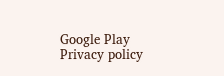Google Play
Privacy policy